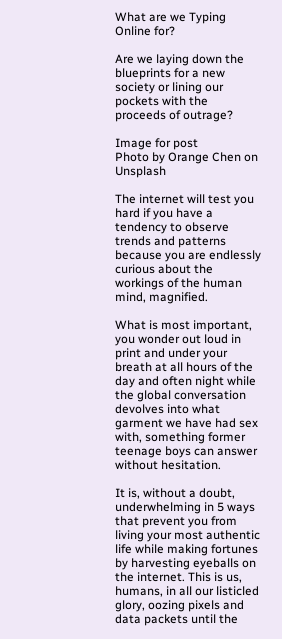What are we Typing Online for?

Are we laying down the blueprints for a new society or lining our pockets with the proceeds of outrage?

Image for post
Photo by Orange Chen on Unsplash

The internet will test you hard if you have a tendency to observe trends and patterns because you are endlessly curious about the workings of the human mind, magnified.

What is most important, you wonder out loud in print and under your breath at all hours of the day and often night while the global conversation devolves into what garment we have had sex with, something former teenage boys can answer without hesitation.

It is, without a doubt, underwhelming in 5 ways that prevent you from living your most authentic life while making fortunes by harvesting eyeballs on the internet. This is us, humans, in all our listicled glory, oozing pixels and data packets until the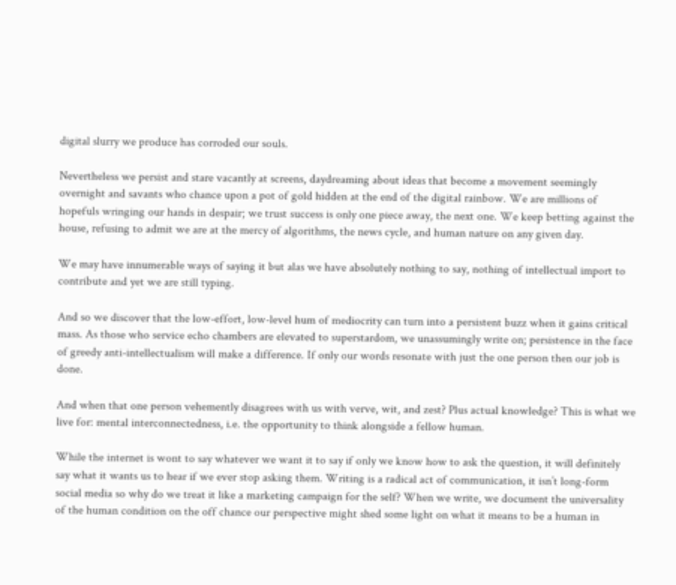digital slurry we produce has corroded our souls.

Nevertheless we persist and stare vacantly at screens, daydreaming about ideas that become a movement seemingly overnight and savants who chance upon a pot of gold hidden at the end of the digital rainbow. We are millions of hopefuls wringing our hands in despair; we trust success is only one piece away, the next one. We keep betting against the house, refusing to admit we are at the mercy of algorithms, the news cycle, and human nature on any given day.

We may have innumerable ways of saying it but alas we have absolutely nothing to say, nothing of intellectual import to contribute and yet we are still typing.

And so we discover that the low-effort, low-level hum of mediocrity can turn into a persistent buzz when it gains critical mass. As those who service echo chambers are elevated to superstardom, we unassumingly write on; persistence in the face of greedy anti-intellectualism will make a difference. If only our words resonate with just the one person then our job is done.

And when that one person vehemently disagrees with us with verve, wit, and zest? Plus actual knowledge? This is what we live for: mental interconnectedness, i.e. the opportunity to think alongside a fellow human.

While the internet is wont to say whatever we want it to say if only we know how to ask the question, it will definitely say what it wants us to hear if we ever stop asking them. Writing is a radical act of communication, it isn’t long-form social media so why do we treat it like a marketing campaign for the self? When we write, we document the universality of the human condition on the off chance our perspective might shed some light on what it means to be a human in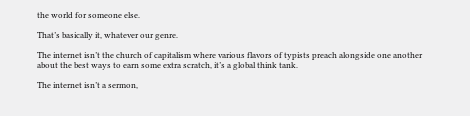the world for someone else.

That’s basically it, whatever our genre.

The internet isn’t the church of capitalism where various flavors of typists preach alongside one another about the best ways to earn some extra scratch, it’s a global think tank.

The internet isn’t a sermon,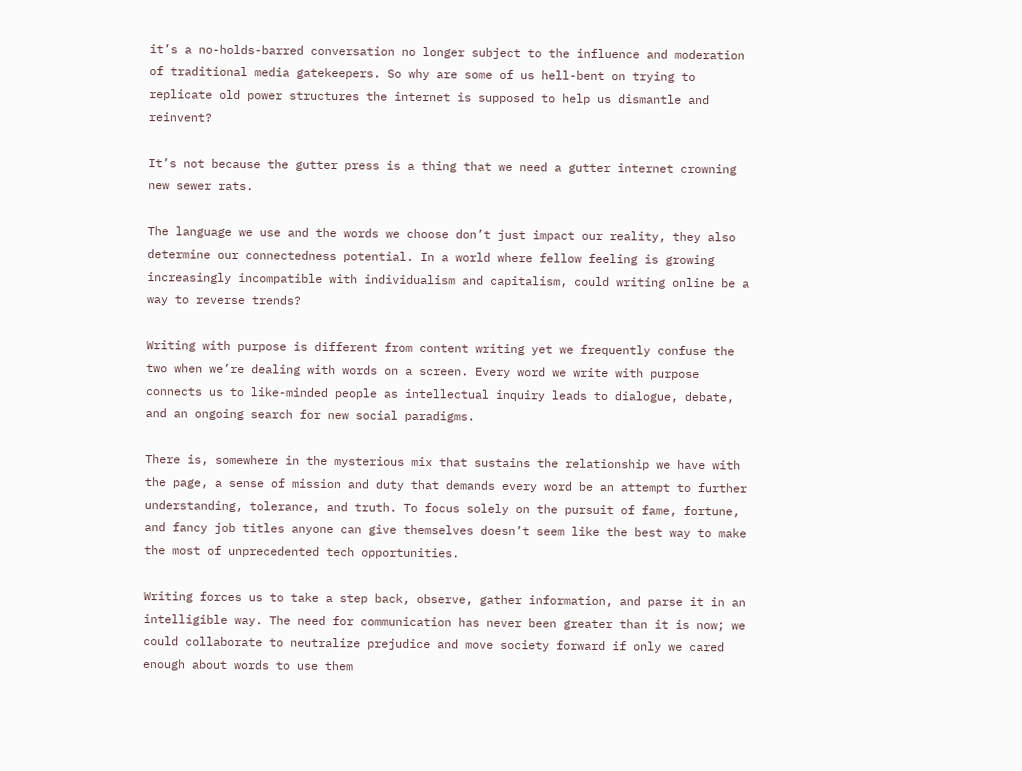it’s a no-holds-barred conversation no longer subject to the influence and moderation of traditional media gatekeepers. So why are some of us hell-bent on trying to replicate old power structures the internet is supposed to help us dismantle and reinvent?

It’s not because the gutter press is a thing that we need a gutter internet crowning new sewer rats.

The language we use and the words we choose don’t just impact our reality, they also determine our connectedness potential. In a world where fellow feeling is growing increasingly incompatible with individualism and capitalism, could writing online be a way to reverse trends?

Writing with purpose is different from content writing yet we frequently confuse the two when we’re dealing with words on a screen. Every word we write with purpose connects us to like-minded people as intellectual inquiry leads to dialogue, debate, and an ongoing search for new social paradigms.

There is, somewhere in the mysterious mix that sustains the relationship we have with the page, a sense of mission and duty that demands every word be an attempt to further understanding, tolerance, and truth. To focus solely on the pursuit of fame, fortune, and fancy job titles anyone can give themselves doesn’t seem like the best way to make the most of unprecedented tech opportunities.

Writing forces us to take a step back, observe, gather information, and parse it in an intelligible way. The need for communication has never been greater than it is now; we could collaborate to neutralize prejudice and move society forward if only we cared enough about words to use them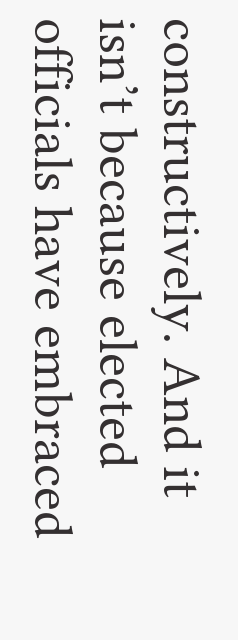constructively. And it isn’t because elected officials have embraced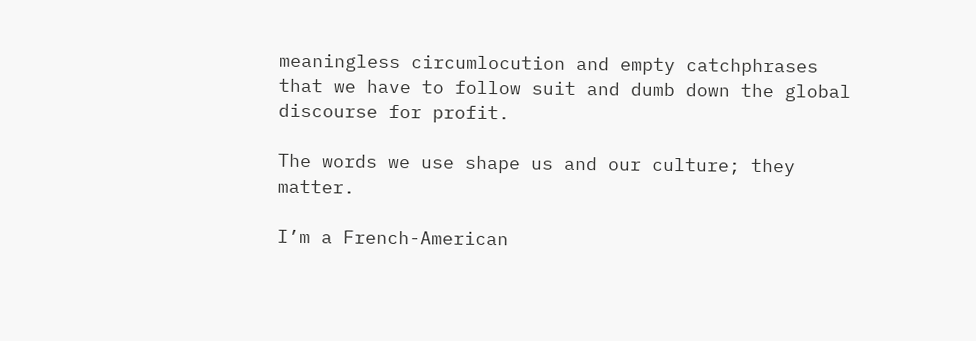meaningless circumlocution and empty catchphrases that we have to follow suit and dumb down the global discourse for profit.

The words we use shape us and our culture; they matter.

I’m a French-American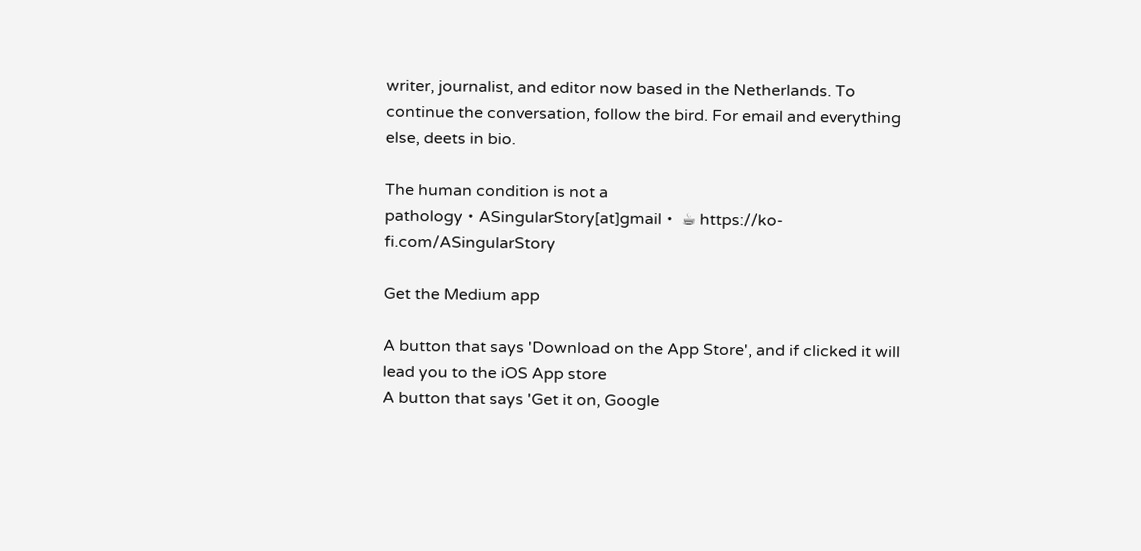writer, journalist, and editor now based in the Netherlands. To continue the conversation, follow the bird. For email and everything else, deets in bio.

The human condition is not a pathology・ASingularStory[at]gmail・ ☕ https://ko-fi.com/ASingularStory

Get the Medium app

A button that says 'Download on the App Store', and if clicked it will lead you to the iOS App store
A button that says 'Get it on, Google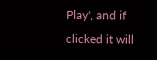Play', and if clicked it will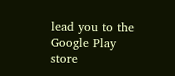lead you to the Google Play store